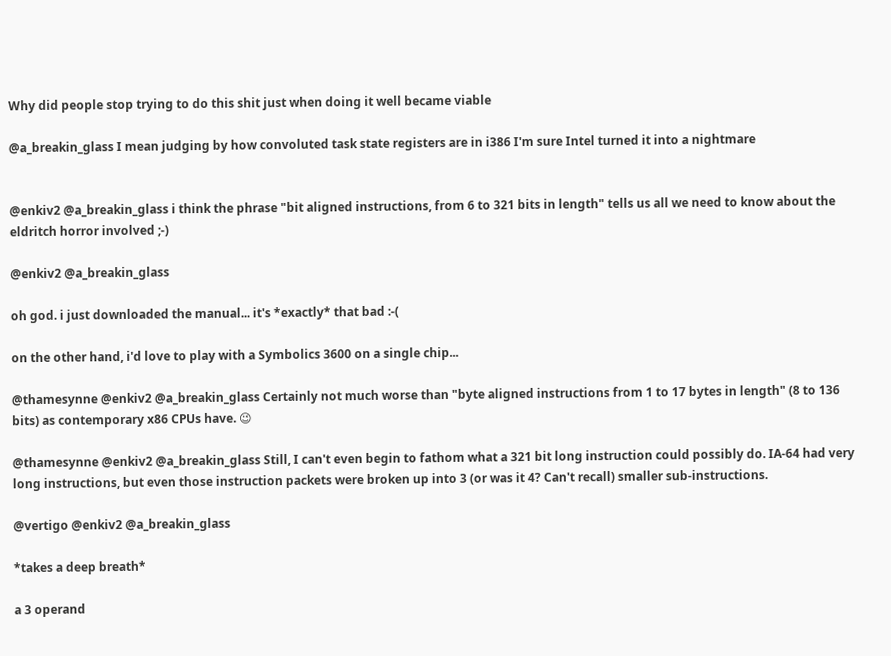Why did people stop trying to do this shit just when doing it well became viable

@a_breakin_glass I mean judging by how convoluted task state registers are in i386 I'm sure Intel turned it into a nightmare


@enkiv2 @a_breakin_glass i think the phrase "bit aligned instructions, from 6 to 321 bits in length" tells us all we need to know about the eldritch horror involved ;-)

@enkiv2 @a_breakin_glass

oh god. i just downloaded the manual... it's *exactly* that bad :-(

on the other hand, i'd love to play with a Symbolics 3600 on a single chip...

@thamesynne @enkiv2 @a_breakin_glass Certainly not much worse than "byte aligned instructions from 1 to 17 bytes in length" (8 to 136 bits) as contemporary x86 CPUs have. 😉

@thamesynne @enkiv2 @a_breakin_glass Still, I can't even begin to fathom what a 321 bit long instruction could possibly do. IA-64 had very long instructions, but even those instruction packets were broken up into 3 (or was it 4? Can't recall) smaller sub-instructions.

@vertigo @enkiv2 @a_breakin_glass

*takes a deep breath*

a 3 operand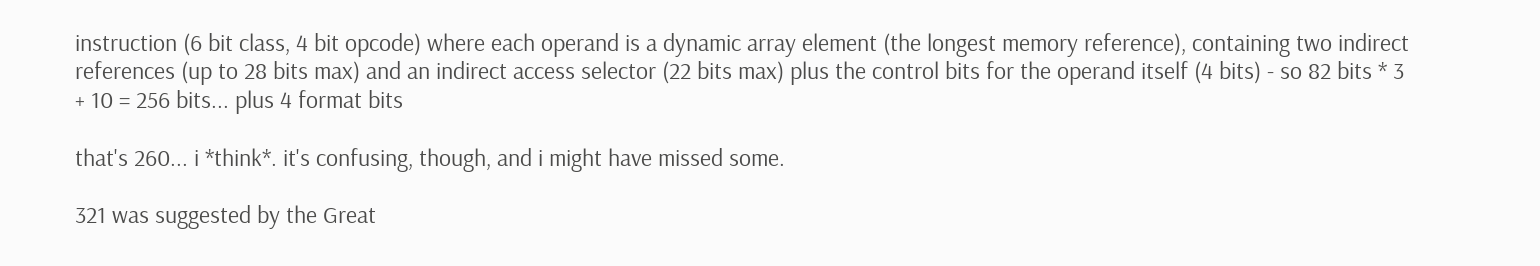instruction (6 bit class, 4 bit opcode) where each operand is a dynamic array element (the longest memory reference), containing two indirect references (up to 28 bits max) and an indirect access selector (22 bits max) plus the control bits for the operand itself (4 bits) - so 82 bits * 3 + 10 = 256 bits... plus 4 format bits

that's 260... i *think*. it's confusing, though, and i might have missed some.

321 was suggested by the Great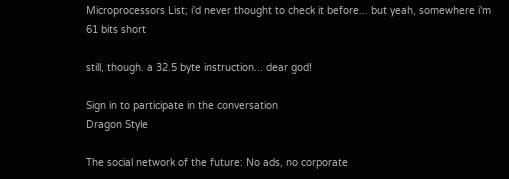Microprocessors List; i'd never thought to check it before... but yeah, somewhere i'm 61 bits short

still, though. a 32.5 byte instruction... dear god!

Sign in to participate in the conversation
Dragon Style

The social network of the future: No ads, no corporate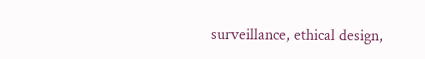surveillance, ethical design,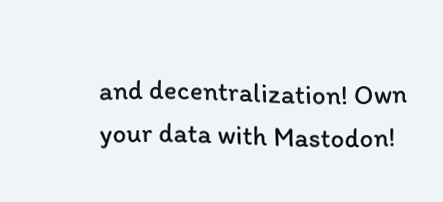and decentralization! Own your data with Mastodon!